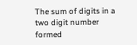The sum of digits in a two digit number formed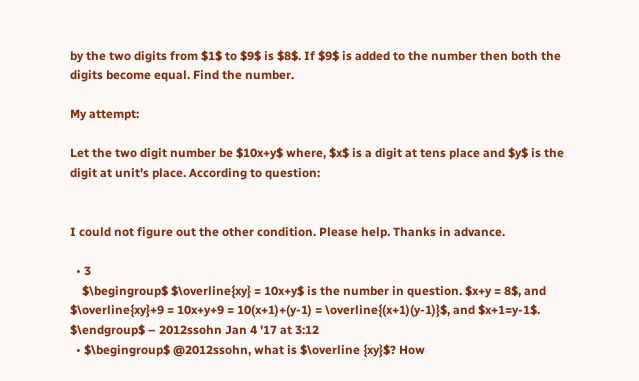by the two digits from $1$ to $9$ is $8$. If $9$ is added to the number then both the digits become equal. Find the number.

My attempt:

Let the two digit number be $10x+y$ where, $x$ is a digit at tens place and $y$ is the digit at unit's place. According to question:


I could not figure out the other condition. Please help. Thanks in advance.

  • 3
    $\begingroup$ $\overline{xy} = 10x+y$ is the number in question. $x+y = 8$, and $\overline{xy}+9 = 10x+y+9 = 10(x+1)+(y-1) = \overline{(x+1)(y-1)}$, and $x+1=y-1$. $\endgroup$ – 2012ssohn Jan 4 '17 at 3:12
  • $\begingroup$ @2012ssohn, what is $\overline {xy}$? How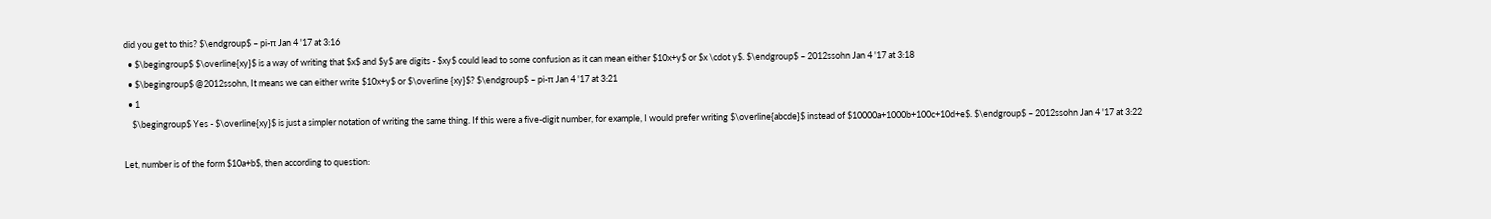did you get to this? $\endgroup$ – pi-π Jan 4 '17 at 3:16
  • $\begingroup$ $\overline{xy}$ is a way of writing that $x$ and $y$ are digits - $xy$ could lead to some confusion as it can mean either $10x+y$ or $x \cdot y$. $\endgroup$ – 2012ssohn Jan 4 '17 at 3:18
  • $\begingroup$ @2012ssohn, It means we can either write $10x+y$ or $\overline {xy}$? $\endgroup$ – pi-π Jan 4 '17 at 3:21
  • 1
    $\begingroup$ Yes - $\overline{xy}$ is just a simpler notation of writing the same thing. If this were a five-digit number, for example, I would prefer writing $\overline{abcde}$ instead of $10000a+1000b+100c+10d+e$. $\endgroup$ – 2012ssohn Jan 4 '17 at 3:22

Let, number is of the form $10a+b$, then according to question: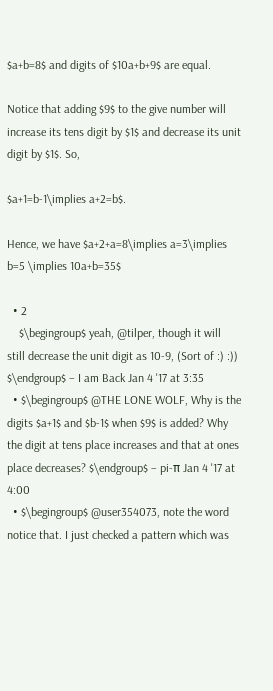$a+b=8$ and digits of $10a+b+9$ are equal.

Notice that adding $9$ to the give number will increase its tens digit by $1$ and decrease its unit digit by $1$. So,

$a+1=b-1\implies a+2=b$.

Hence, we have $a+2+a=8\implies a=3\implies b=5 \implies 10a+b=35$

  • 2
    $\begingroup$ yeah, @tilper, though it will still decrease the unit digit as 10-9, (Sort of :) :)) $\endgroup$ – I am Back Jan 4 '17 at 3:35
  • $\begingroup$ @THE LONE WOLF, Why is the digits $a+1$ and $b-1$ when $9$ is added? Why the digit at tens place increases and that at ones place decreases? $\endgroup$ – pi-π Jan 4 '17 at 4:00
  • $\begingroup$ @user354073, note the word notice that. I just checked a pattern which was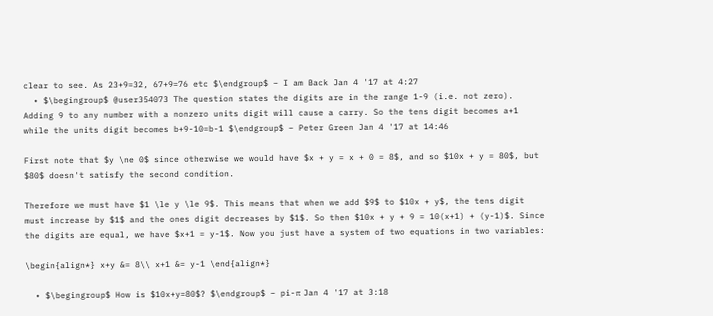clear to see. As 23+9=32, 67+9=76 etc $\endgroup$ – I am Back Jan 4 '17 at 4:27
  • $\begingroup$ @user354073 The question states the digits are in the range 1-9 (i.e. not zero). Adding 9 to any number with a nonzero units digit will cause a carry. So the tens digit becomes a+1 while the units digit becomes b+9-10=b-1 $\endgroup$ – Peter Green Jan 4 '17 at 14:46

First note that $y \ne 0$ since otherwise we would have $x + y = x + 0 = 8$, and so $10x + y = 80$, but $80$ doesn't satisfy the second condition.

Therefore we must have $1 \le y \le 9$. This means that when we add $9$ to $10x + y$, the tens digit must increase by $1$ and the ones digit decreases by $1$. So then $10x + y + 9 = 10(x+1) + (y-1)$. Since the digits are equal, we have $x+1 = y-1$. Now you just have a system of two equations in two variables:

\begin{align*} x+y &= 8\\ x+1 &= y-1 \end{align*}

  • $\begingroup$ How is $10x+y=80$? $\endgroup$ – pi-π Jan 4 '17 at 3:18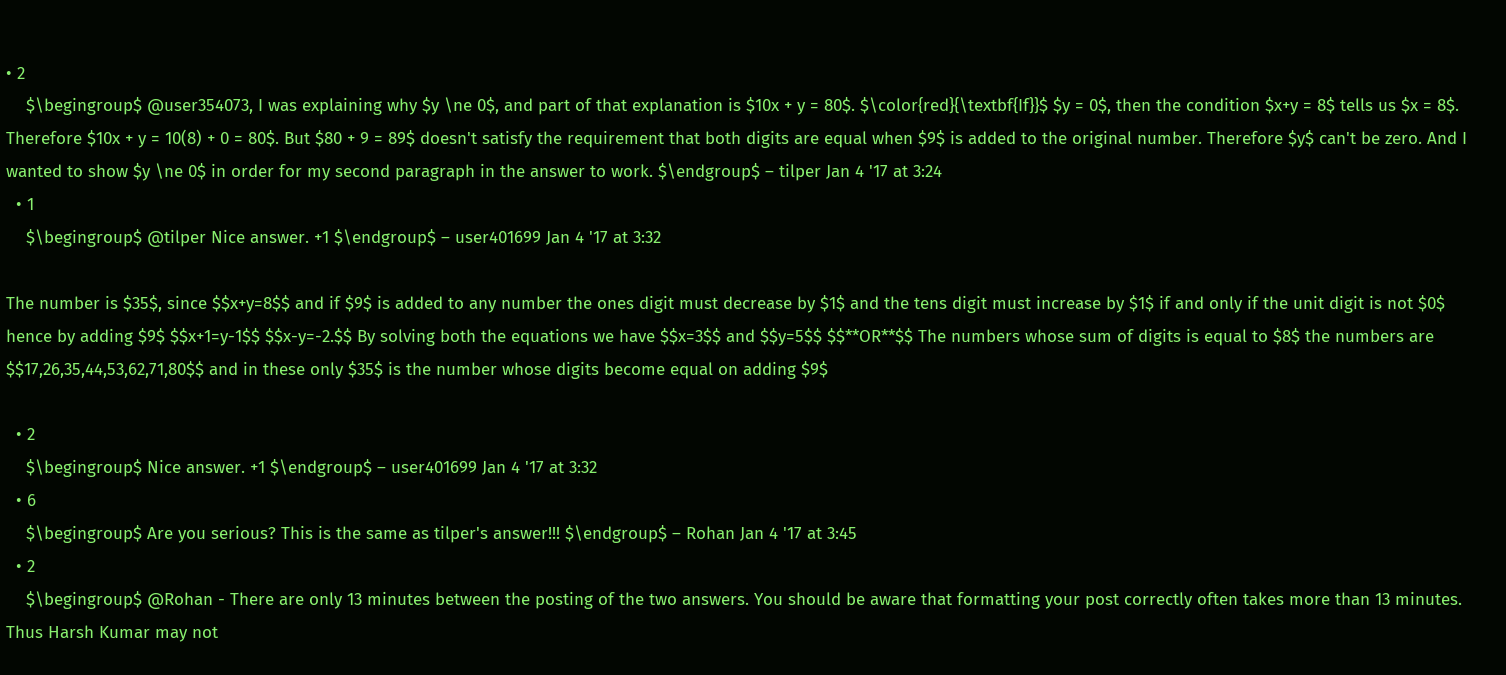• 2
    $\begingroup$ @user354073, I was explaining why $y \ne 0$, and part of that explanation is $10x + y = 80$. $\color{red}{\textbf{If}}$ $y = 0$, then the condition $x+y = 8$ tells us $x = 8$. Therefore $10x + y = 10(8) + 0 = 80$. But $80 + 9 = 89$ doesn't satisfy the requirement that both digits are equal when $9$ is added to the original number. Therefore $y$ can't be zero. And I wanted to show $y \ne 0$ in order for my second paragraph in the answer to work. $\endgroup$ – tilper Jan 4 '17 at 3:24
  • 1
    $\begingroup$ @tilper Nice answer. +1 $\endgroup$ – user401699 Jan 4 '17 at 3:32

The number is $35$, since $$x+y=8$$ and if $9$ is added to any number the ones digit must decrease by $1$ and the tens digit must increase by $1$ if and only if the unit digit is not $0$ hence by adding $9$ $$x+1=y-1$$ $$x-y=-2.$$ By solving both the equations we have $$x=3$$ and $$y=5$$ $$**OR**$$ The numbers whose sum of digits is equal to $8$ the numbers are $$17,26,35,44,53,62,71,80$$ and in these only $35$ is the number whose digits become equal on adding $9$

  • 2
    $\begingroup$ Nice answer. +1 $\endgroup$ – user401699 Jan 4 '17 at 3:32
  • 6
    $\begingroup$ Are you serious? This is the same as tilper's answer!!! $\endgroup$ – Rohan Jan 4 '17 at 3:45
  • 2
    $\begingroup$ @Rohan - There are only 13 minutes between the posting of the two answers. You should be aware that formatting your post correctly often takes more than 13 minutes. Thus Harsh Kumar may not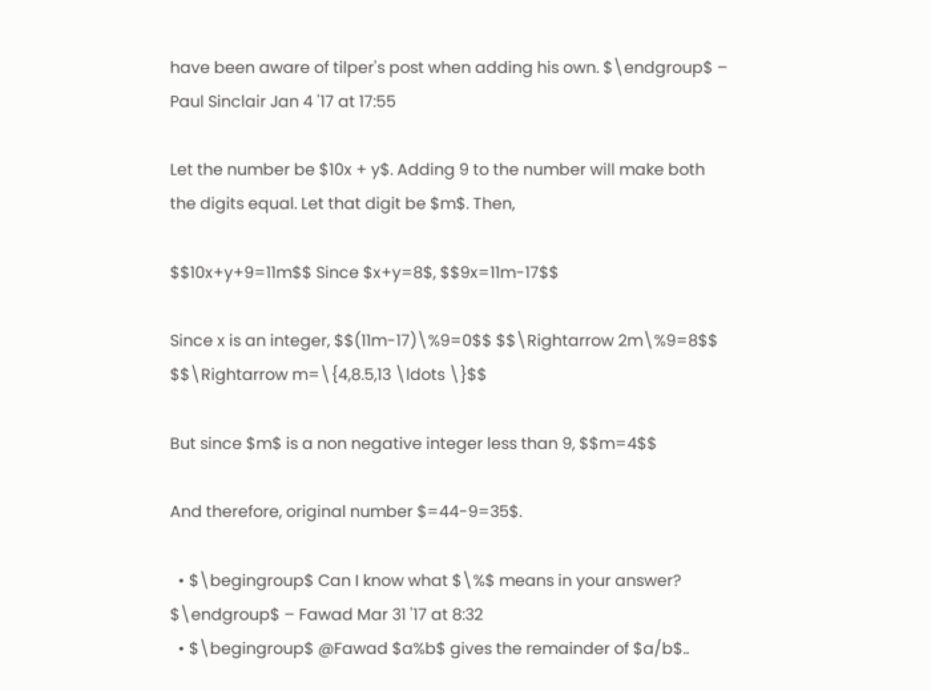have been aware of tilper's post when adding his own. $\endgroup$ – Paul Sinclair Jan 4 '17 at 17:55

Let the number be $10x + y$. Adding 9 to the number will make both the digits equal. Let that digit be $m$. Then,

$$10x+y+9=11m$$ Since $x+y=8$, $$9x=11m-17$$

Since x is an integer, $$(11m-17)\%9=0$$ $$\Rightarrow 2m\%9=8$$ $$\Rightarrow m=\{4,8.5,13 \ldots \}$$

But since $m$ is a non negative integer less than 9, $$m=4$$

And therefore, original number $=44-9=35$.

  • $\begingroup$ Can I know what $\%$ means in your answer? $\endgroup$ – Fawad Mar 31 '17 at 8:32
  • $\begingroup$ @Fawad $a%b$ gives the remainder of $a/b$..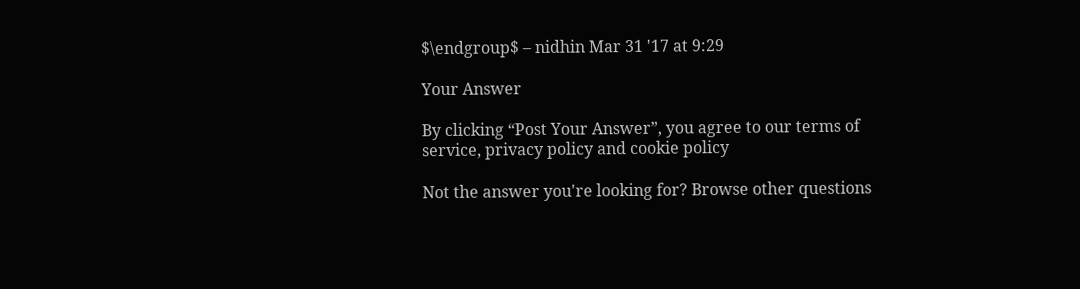$\endgroup$ – nidhin Mar 31 '17 at 9:29

Your Answer

By clicking “Post Your Answer”, you agree to our terms of service, privacy policy and cookie policy

Not the answer you're looking for? Browse other questions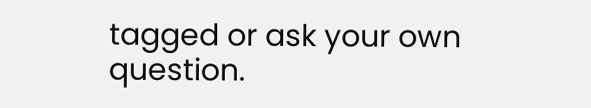tagged or ask your own question.